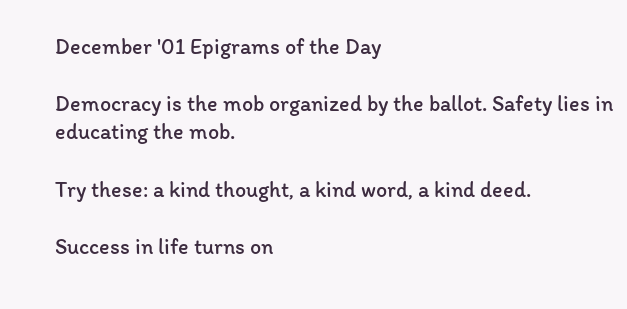December '01 Epigrams of the Day

Democracy is the mob organized by the ballot. Safety lies in educating the mob.

Try these: a kind thought, a kind word, a kind deed.

Success in life turns on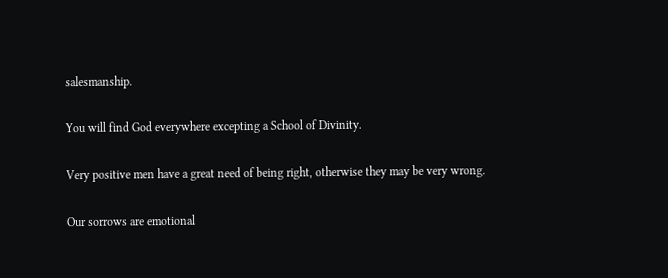salesmanship.

You will find God everywhere excepting a School of Divinity.

Very positive men have a great need of being right, otherwise they may be very wrong.

Our sorrows are emotional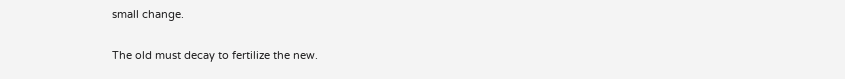small change.

The old must decay to fertilize the new.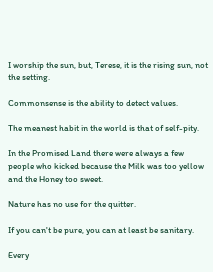I worship the sun, but, Terese, it is the rising sun, not the setting.

Commonsense is the ability to detect values.

The meanest habit in the world is that of self-pity.

In the Promised Land there were always a few people who kicked because the Milk was too yellow and the Honey too sweet.

Nature has no use for the quitter.

If you can't be pure, you can at least be sanitary.

Every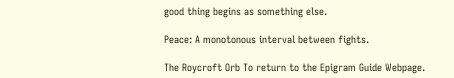good thing begins as something else.

Peace: A monotonous interval between fights.

The Roycroft Orb To return to the Epigram Guide Webpage.